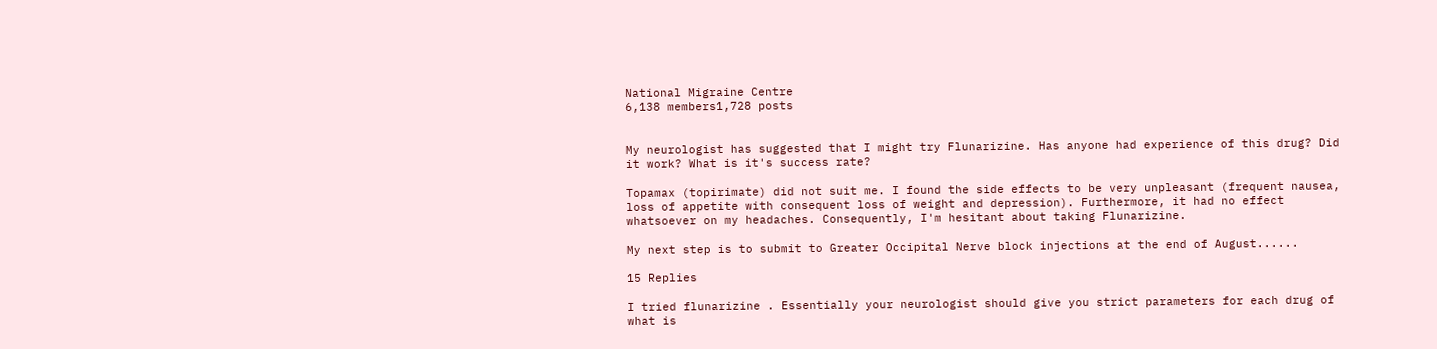National Migraine Centre
6,138 members1,728 posts


My neurologist has suggested that I might try Flunarizine. Has anyone had experience of this drug? Did it work? What is it's success rate?

Topamax (topirimate) did not suit me. I found the side effects to be very unpleasant (frequent nausea, loss of appetite with consequent loss of weight and depression). Furthermore, it had no effect whatsoever on my headaches. Consequently, I'm hesitant about taking Flunarizine.

My next step is to submit to Greater Occipital Nerve block injections at the end of August......

15 Replies

I tried flunarizine . Essentially your neurologist should give you strict parameters for each drug of what is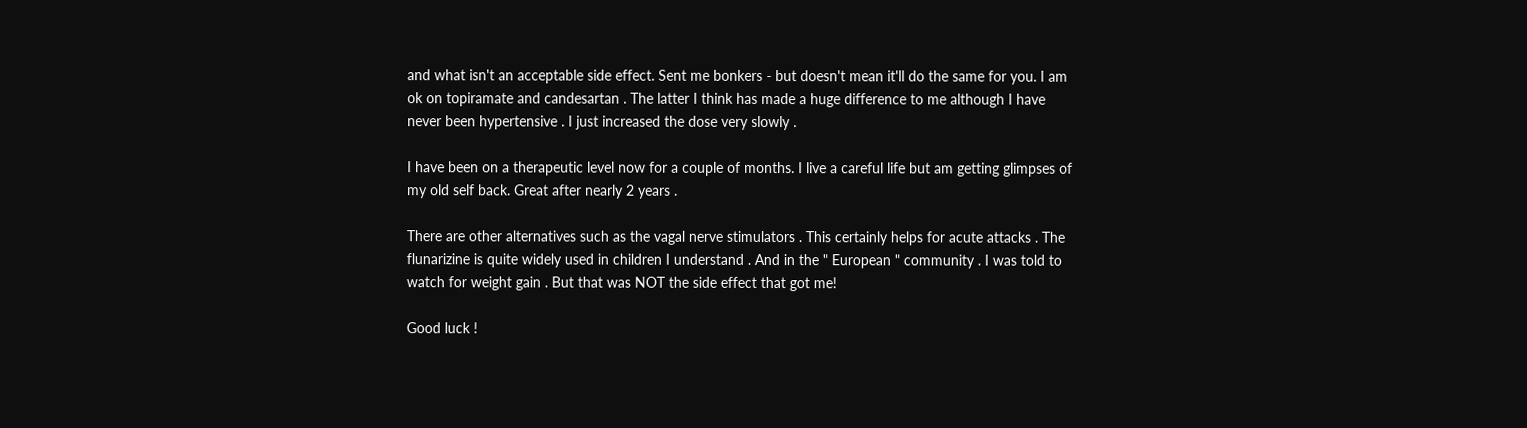and what isn't an acceptable side effect. Sent me bonkers - but doesn't mean it'll do the same for you. I am ok on topiramate and candesartan . The latter I think has made a huge difference to me although I have never been hypertensive . I just increased the dose very slowly .

I have been on a therapeutic level now for a couple of months. I live a careful life but am getting glimpses of my old self back. Great after nearly 2 years .

There are other alternatives such as the vagal nerve stimulators . This certainly helps for acute attacks . The flunarizine is quite widely used in children I understand . And in the " European " community . I was told to watch for weight gain . But that was NOT the side effect that got me!

Good luck !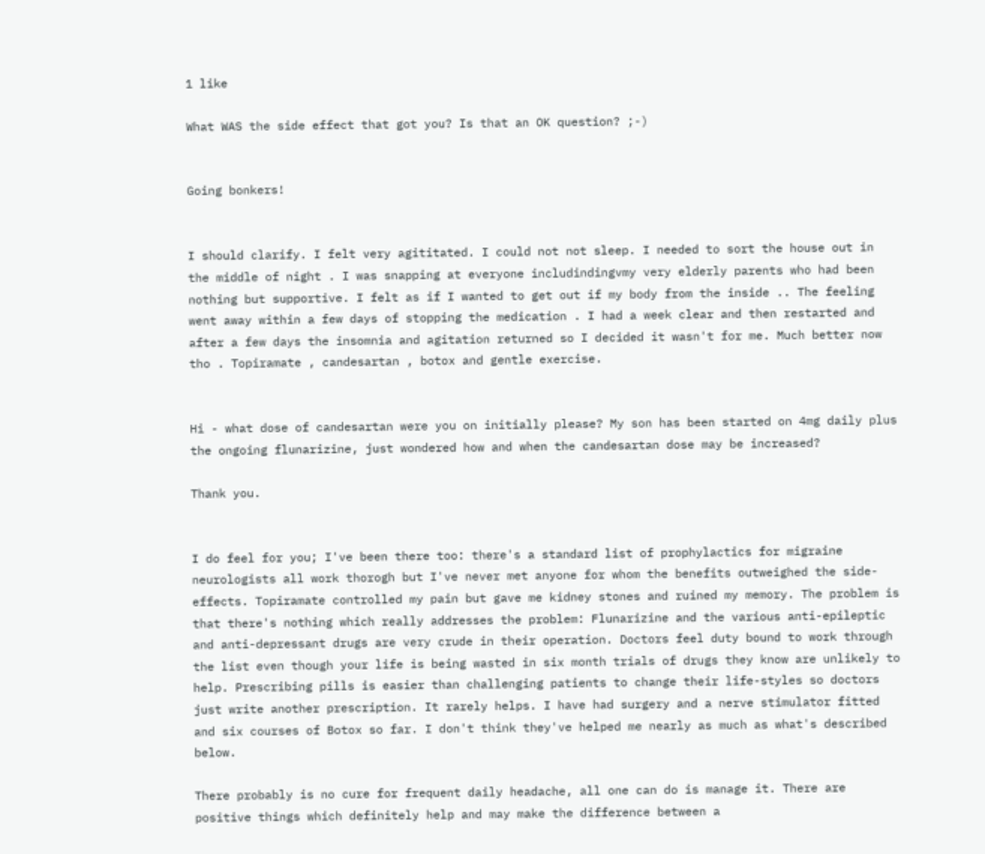1 like

What WAS the side effect that got you? Is that an OK question? ;-)


Going bonkers!


I should clarify. I felt very agititated. I could not not sleep. I needed to sort the house out in the middle of night . I was snapping at everyone includindingvmy very elderly parents who had been nothing but supportive. I felt as if I wanted to get out if my body from the inside .. The feeling went away within a few days of stopping the medication . I had a week clear and then restarted and after a few days the insomnia and agitation returned so I decided it wasn't for me. Much better now tho . Topiramate , candesartan , botox and gentle exercise.


Hi - what dose of candesartan were you on initially please? My son has been started on 4mg daily plus the ongoing flunarizine, just wondered how and when the candesartan dose may be increased?

Thank you.


I do feel for you; I've been there too: there's a standard list of prophylactics for migraine neurologists all work thorogh but I've never met anyone for whom the benefits outweighed the side-effects. Topiramate controlled my pain but gave me kidney stones and ruined my memory. The problem is that there's nothing which really addresses the problem: Flunarizine and the various anti-epileptic and anti-depressant drugs are very crude in their operation. Doctors feel duty bound to work through the list even though your life is being wasted in six month trials of drugs they know are unlikely to help. Prescribing pills is easier than challenging patients to change their life-styles so doctors just write another prescription. It rarely helps. I have had surgery and a nerve stimulator fitted and six courses of Botox so far. I don't think they've helped me nearly as much as what's described below.

There probably is no cure for frequent daily headache, all one can do is manage it. There are positive things which definitely help and may make the difference between a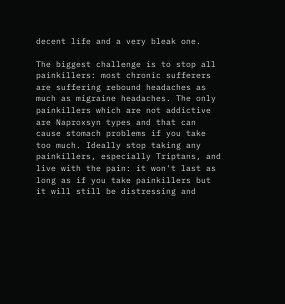decent life and a very bleak one.

The biggest challenge is to stop all painkillers: most chronic sufferers are suffering rebound headaches as much as migraine headaches. The only painkillers which are not addictive are Naproxsyn types and that can cause stomach problems if you take too much. Ideally stop taking any painkillers, especially Triptans, and live with the pain: it won't last as long as if you take painkillers but it will still be distressing and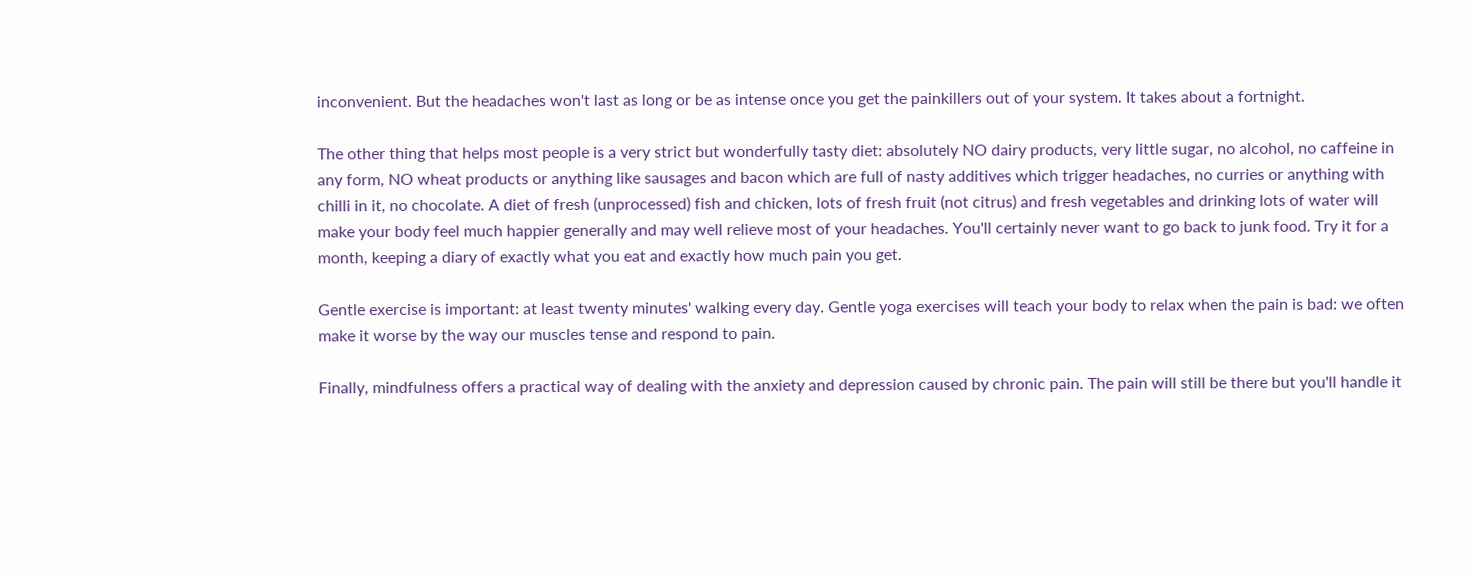inconvenient. But the headaches won't last as long or be as intense once you get the painkillers out of your system. It takes about a fortnight.

The other thing that helps most people is a very strict but wonderfully tasty diet: absolutely NO dairy products, very little sugar, no alcohol, no caffeine in any form, NO wheat products or anything like sausages and bacon which are full of nasty additives which trigger headaches, no curries or anything with chilli in it, no chocolate. A diet of fresh (unprocessed) fish and chicken, lots of fresh fruit (not citrus) and fresh vegetables and drinking lots of water will make your body feel much happier generally and may well relieve most of your headaches. You'll certainly never want to go back to junk food. Try it for a month, keeping a diary of exactly what you eat and exactly how much pain you get.

Gentle exercise is important: at least twenty minutes' walking every day. Gentle yoga exercises will teach your body to relax when the pain is bad: we often make it worse by the way our muscles tense and respond to pain.

Finally, mindfulness offers a practical way of dealing with the anxiety and depression caused by chronic pain. The pain will still be there but you'll handle it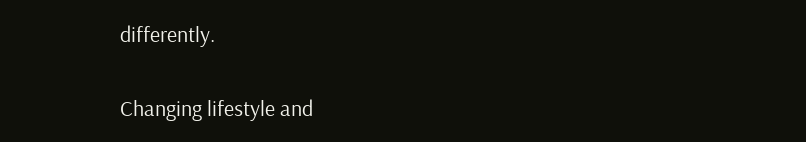differently.

Changing lifestyle and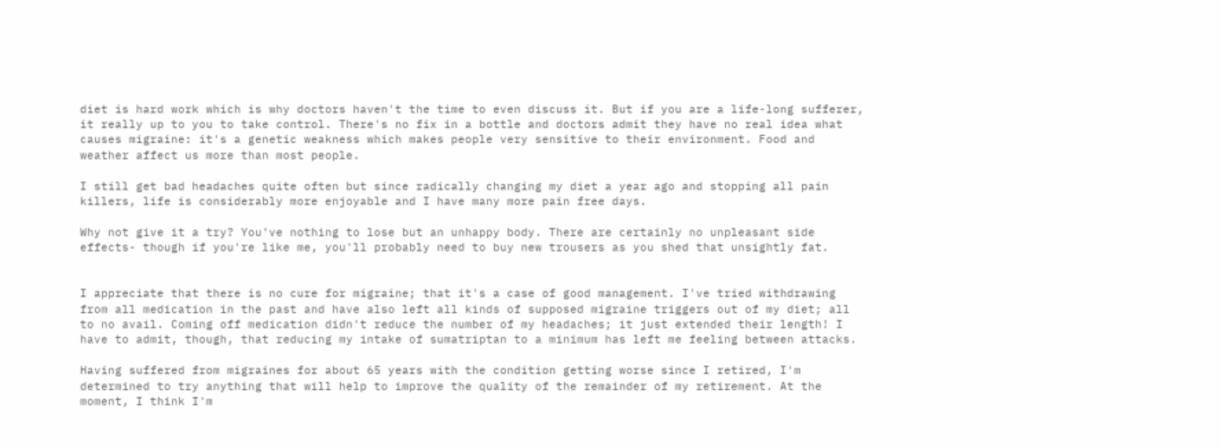diet is hard work which is why doctors haven't the time to even discuss it. But if you are a life-long sufferer, it really up to you to take control. There's no fix in a bottle and doctors admit they have no real idea what causes migraine: it's a genetic weakness which makes people very sensitive to their environment. Food and weather affect us more than most people.

I still get bad headaches quite often but since radically changing my diet a year ago and stopping all pain killers, life is considerably more enjoyable and I have many more pain free days.

Why not give it a try? You've nothing to lose but an unhappy body. There are certainly no unpleasant side effects- though if you're like me, you'll probably need to buy new trousers as you shed that unsightly fat.


I appreciate that there is no cure for migraine; that it's a case of good management. I've tried withdrawing from all medication in the past and have also left all kinds of supposed migraine triggers out of my diet; all to no avail. Coming off medication didn't reduce the number of my headaches; it just extended their length! I have to admit, though, that reducing my intake of sumatriptan to a minimum has left me feeling between attacks.

Having suffered from migraines for about 65 years with the condition getting worse since I retired, I'm determined to try anything that will help to improve the quality of the remainder of my retirement. At the moment, I think I'm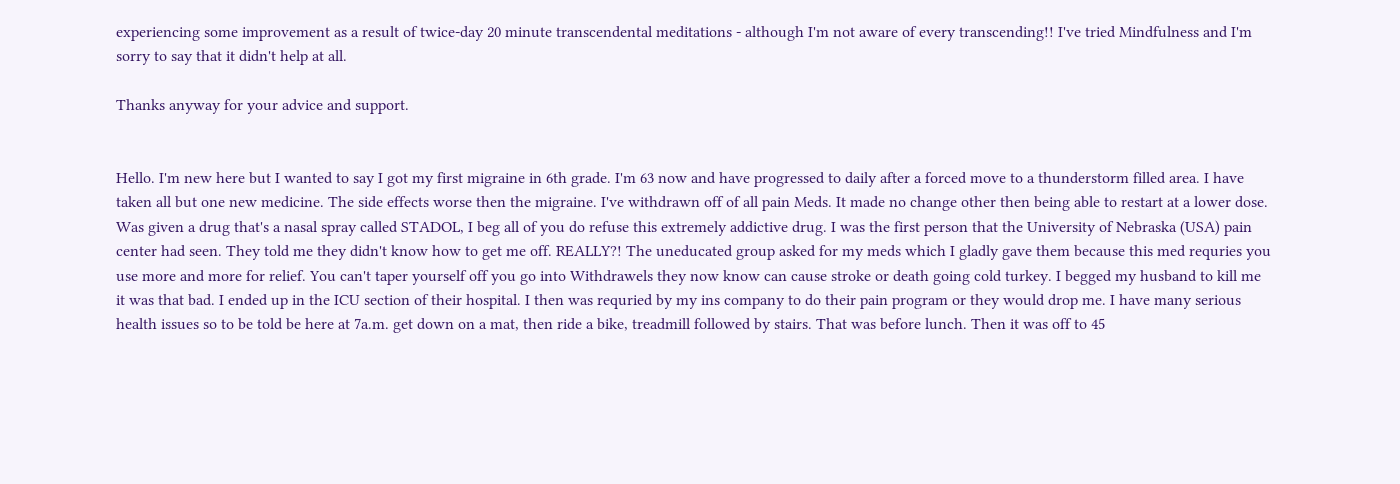experiencing some improvement as a result of twice-day 20 minute transcendental meditations - although I'm not aware of every transcending!! I've tried Mindfulness and I'm sorry to say that it didn't help at all.

Thanks anyway for your advice and support.


Hello. I'm new here but I wanted to say I got my first migraine in 6th grade. I'm 63 now and have progressed to daily after a forced move to a thunderstorm filled area. I have taken all but one new medicine. The side effects worse then the migraine. I've withdrawn off of all pain Meds. It made no change other then being able to restart at a lower dose. Was given a drug that's a nasal spray called STADOL, I beg all of you do refuse this extremely addictive drug. I was the first person that the University of Nebraska (USA) pain center had seen. They told me they didn't know how to get me off. REALLY?! The uneducated group asked for my meds which I gladly gave them because this med requries you use more and more for relief. You can't taper yourself off you go into Withdrawels they now know can cause stroke or death going cold turkey. I begged my husband to kill me it was that bad. I ended up in the ICU section of their hospital. I then was requried by my ins company to do their pain program or they would drop me. I have many serious health issues so to be told be here at 7a.m. get down on a mat, then ride a bike, treadmill followed by stairs. That was before lunch. Then it was off to 45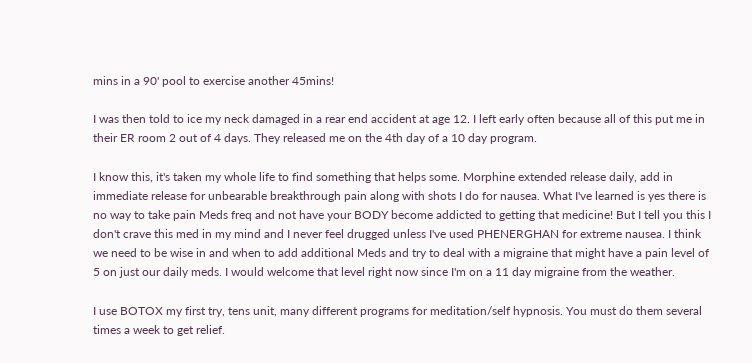mins in a 90' pool to exercise another 45mins!

I was then told to ice my neck damaged in a rear end accident at age 12. I left early often because all of this put me in their ER room 2 out of 4 days. They released me on the 4th day of a 10 day program.

I know this, it's taken my whole life to find something that helps some. Morphine extended release daily, add in immediate release for unbearable breakthrough pain along with shots I do for nausea. What I've learned is yes there is no way to take pain Meds freq and not have your BODY become addicted to getting that medicine! But I tell you this I don't crave this med in my mind and I never feel drugged unless I've used PHENERGHAN for extreme nausea. I think we need to be wise in and when to add additional Meds and try to deal with a migraine that might have a pain level of 5 on just our daily meds. I would welcome that level right now since I'm on a 11 day migraine from the weather.

I use BOTOX my first try, tens unit, many different programs for meditation/self hypnosis. You must do them several times a week to get relief.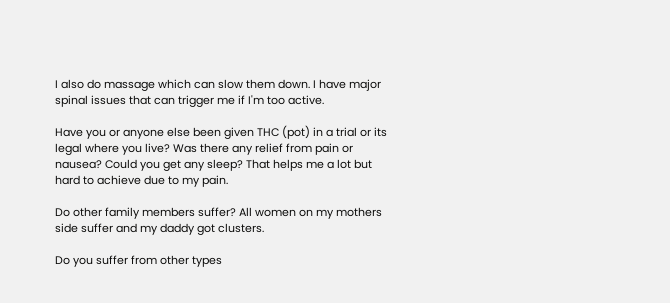I also do massage which can slow them down. I have major spinal issues that can trigger me if I'm too active.

Have you or anyone else been given THC (pot) in a trial or its legal where you live? Was there any relief from pain or nausea? Could you get any sleep? That helps me a lot but hard to achieve due to my pain.

Do other family members suffer? All women on my mothers side suffer and my daddy got clusters.

Do you suffer from other types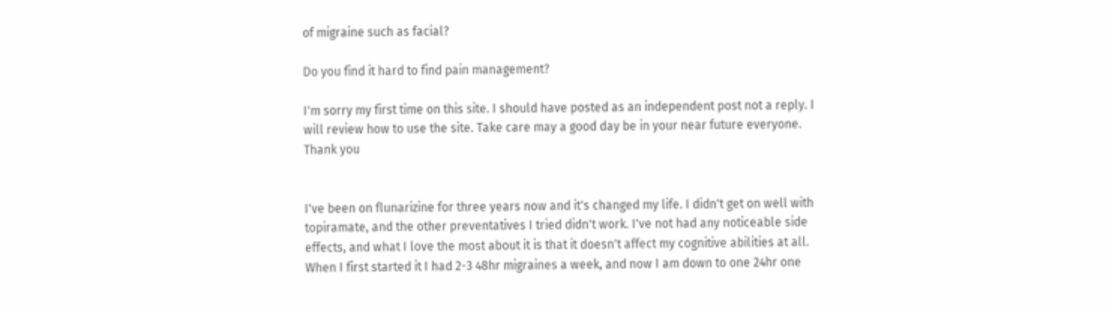of migraine such as facial?

Do you find it hard to find pain management?

I'm sorry my first time on this site. I should have posted as an independent post not a reply. I will review how to use the site. Take care may a good day be in your near future everyone. Thank you


I've been on flunarizine for three years now and it's changed my life. I didn't get on well with topiramate, and the other preventatives I tried didn't work. I've not had any noticeable side effects, and what I love the most about it is that it doesn't affect my cognitive abilities at all. When I first started it I had 2-3 48hr migraines a week, and now I am down to one 24hr one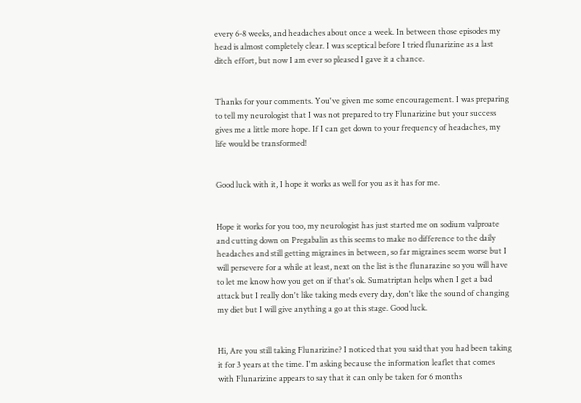every 6-8 weeks, and headaches about once a week. In between those episodes my head is almost completely clear. I was sceptical before I tried flunarizine as a last ditch effort, but now I am ever so pleased I gave it a chance.


Thanks for your comments. You've given me some encouragement. I was preparing to tell my neurologist that I was not prepared to try Flunarizine but your success gives me a little more hope. If I can get down to your frequency of headaches, my life would be transformed!


Good luck with it, I hope it works as well for you as it has for me.


Hope it works for you too, my neurologist has just started me on sodium valproate and cutting down on Pregabalin as this seems to make no difference to the daily headaches and still getting migraines in between, so far migraines seem worse but I will persevere for a while at least, next on the list is the flunarazine so you will have to let me know how you get on if that's ok. Sumatriptan helps when I get a bad attack but I really don't like taking meds every day, don't like the sound of changing my diet but I will give anything a go at this stage. Good luck.


Hi, Are you still taking Flunarizine? I noticed that you said that you had been taking it for 3 years at the time. I'm asking because the information leaflet that comes with Flunarizine appears to say that it can only be taken for 6 months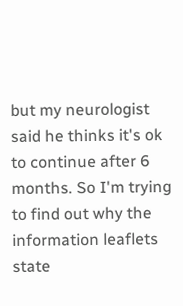but my neurologist said he thinks it's ok to continue after 6 months. So I'm trying to find out why the information leaflets state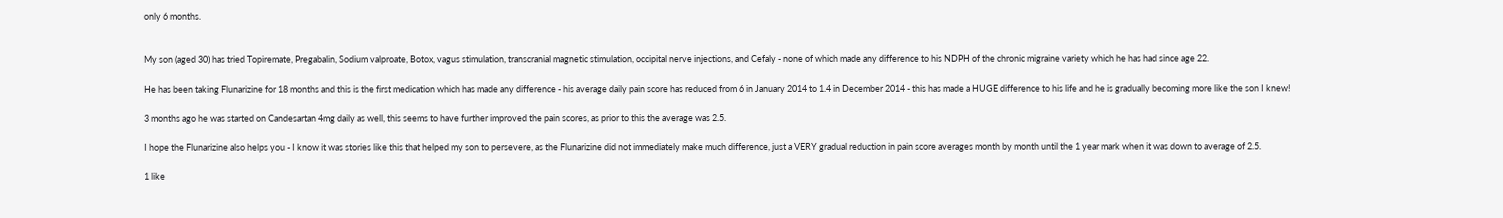only 6 months.


My son (aged 30) has tried Topiremate, Pregabalin, Sodium valproate, Botox, vagus stimulation, transcranial magnetic stimulation, occipital nerve injections, and Cefaly - none of which made any difference to his NDPH of the chronic migraine variety which he has had since age 22.

He has been taking Flunarizine for 18 months and this is the first medication which has made any difference - his average daily pain score has reduced from 6 in January 2014 to 1.4 in December 2014 - this has made a HUGE difference to his life and he is gradually becoming more like the son I knew!

3 months ago he was started on Candesartan 4mg daily as well, this seems to have further improved the pain scores, as prior to this the average was 2.5.

I hope the Flunarizine also helps you - I know it was stories like this that helped my son to persevere, as the Flunarizine did not immediately make much difference, just a VERY gradual reduction in pain score averages month by month until the 1 year mark when it was down to average of 2.5.

1 like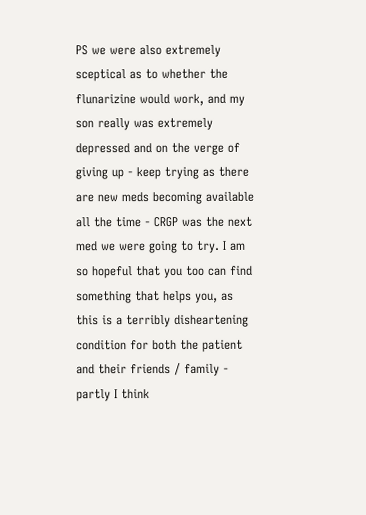PS we were also extremely sceptical as to whether the flunarizine would work, and my son really was extremely depressed and on the verge of giving up - keep trying as there are new meds becoming available all the time - CRGP was the next med we were going to try. I am so hopeful that you too can find something that helps you, as this is a terribly disheartening condition for both the patient and their friends / family - partly I think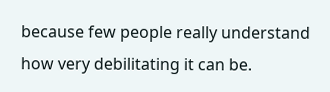because few people really understand how very debilitating it can be.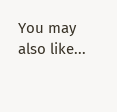You may also like...